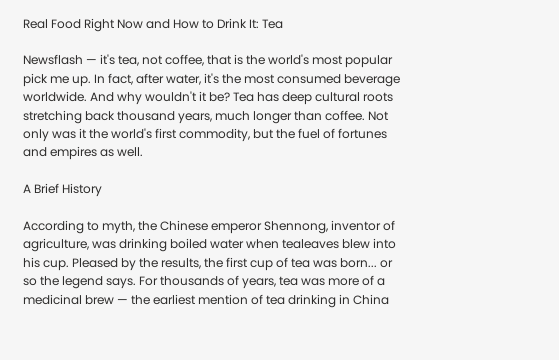Real Food Right Now and How to Drink It: Tea

Newsflash — it's tea, not coffee, that is the world's most popular pick me up. In fact, after water, it's the most consumed beverage worldwide. And why wouldn't it be? Tea has deep cultural roots stretching back thousand years, much longer than coffee. Not only was it the world's first commodity, but the fuel of fortunes and empires as well.

A Brief History

According to myth, the Chinese emperor Shennong, inventor of agriculture, was drinking boiled water when tealeaves blew into his cup. Pleased by the results, the first cup of tea was born... or so the legend says. For thousands of years, tea was more of a medicinal brew — the earliest mention of tea drinking in China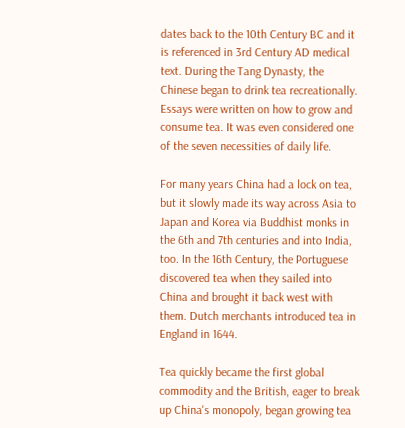dates back to the 10th Century BC and it is referenced in 3rd Century AD medical text. During the Tang Dynasty, the Chinese began to drink tea recreationally. Essays were written on how to grow and consume tea. It was even considered one of the seven necessities of daily life.

For many years China had a lock on tea, but it slowly made its way across Asia to Japan and Korea via Buddhist monks in the 6th and 7th centuries and into India, too. In the 16th Century, the Portuguese discovered tea when they sailed into China and brought it back west with them. Dutch merchants introduced tea in England in 1644.

Tea quickly became the first global commodity and the British, eager to break up China's monopoly, began growing tea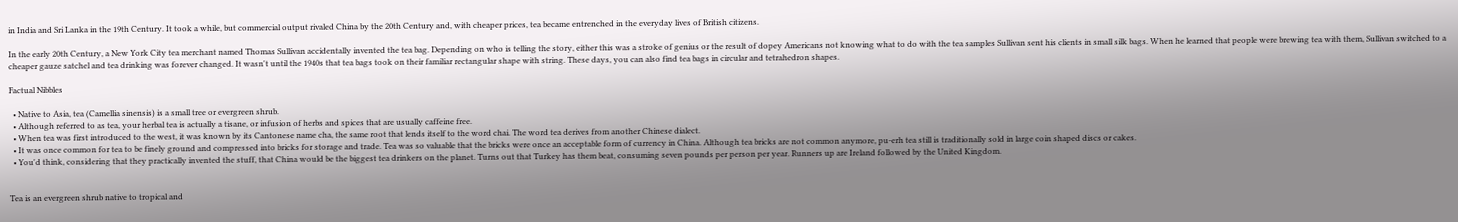in India and Sri Lanka in the 19th Century. It took a while, but commercial output rivaled China by the 20th Century and, with cheaper prices, tea became entrenched in the everyday lives of British citizens.

In the early 20th Century, a New York City tea merchant named Thomas Sullivan accidentally invented the tea bag. Depending on who is telling the story, either this was a stroke of genius or the result of dopey Americans not knowing what to do with the tea samples Sullivan sent his clients in small silk bags. When he learned that people were brewing tea with them, Sullivan switched to a cheaper gauze satchel and tea drinking was forever changed. It wasn't until the 1940s that tea bags took on their familiar rectangular shape with string. These days, you can also find tea bags in circular and tetrahedron shapes.

Factual Nibbles

  • Native to Asia, tea (Camellia sinensis) is a small tree or evergreen shrub.
  • Although referred to as tea, your herbal tea is actually a tisane, or infusion of herbs and spices that are usually caffeine free.
  • When tea was first introduced to the west, it was known by its Cantonese name cha, the same root that lends itself to the word chai. The word tea derives from another Chinese dialect.
  • It was once common for tea to be finely ground and compressed into bricks for storage and trade. Tea was so valuable that the bricks were once an acceptable form of currency in China. Although tea bricks are not common anymore, pu-erh tea still is traditionally sold in large coin shaped discs or cakes.
  • You'd think, considering that they practically invented the stuff, that China would be the biggest tea drinkers on the planet. Turns out that Turkey has them beat, consuming seven pounds per person per year. Runners up are Ireland followed by the United Kingdom.


Tea is an evergreen shrub native to tropical and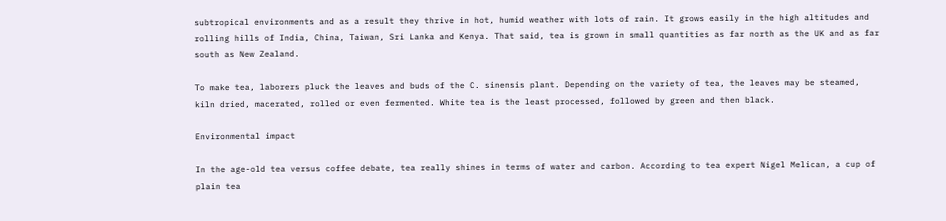subtropical environments and as a result they thrive in hot, humid weather with lots of rain. It grows easily in the high altitudes and rolling hills of India, China, Taiwan, Sri Lanka and Kenya. That said, tea is grown in small quantities as far north as the UK and as far south as New Zealand.

To make tea, laborers pluck the leaves and buds of the C. sinensis plant. Depending on the variety of tea, the leaves may be steamed, kiln dried, macerated, rolled or even fermented. White tea is the least processed, followed by green and then black.

Environmental impact

In the age-old tea versus coffee debate, tea really shines in terms of water and carbon. According to tea expert Nigel Melican, a cup of plain tea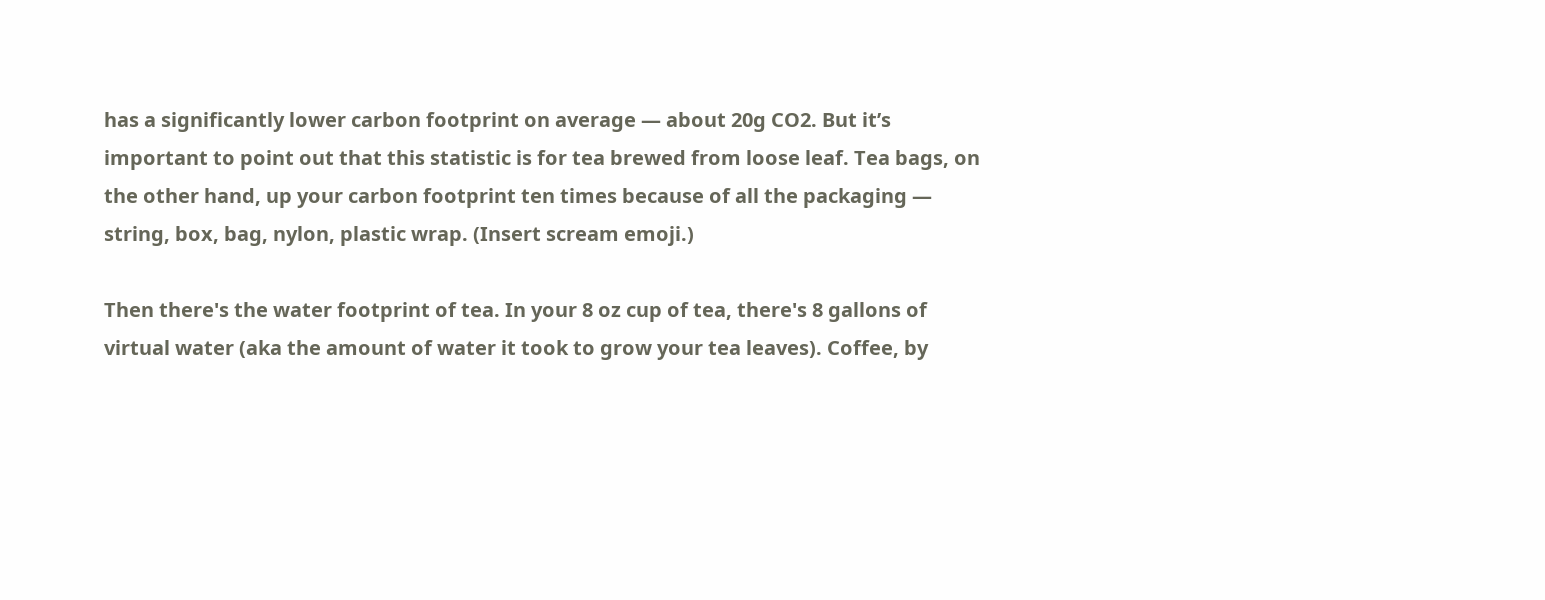has a significantly lower carbon footprint on average — about 20g CO2. But it’s important to point out that this statistic is for tea brewed from loose leaf. Tea bags, on the other hand, up your carbon footprint ten times because of all the packaging — string, box, bag, nylon, plastic wrap. (Insert scream emoji.)

Then there's the water footprint of tea. In your 8 oz cup of tea, there's 8 gallons of virtual water (aka the amount of water it took to grow your tea leaves). Coffee, by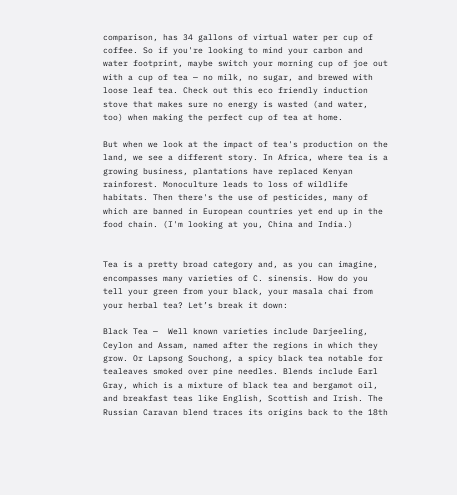comparison, has 34 gallons of virtual water per cup of coffee. So if you're looking to mind your carbon and water footprint, maybe switch your morning cup of joe out with a cup of tea — no milk, no sugar, and brewed with loose leaf tea. Check out this eco friendly induction stove that makes sure no energy is wasted (and water, too) when making the perfect cup of tea at home.

But when we look at the impact of tea's production on the land, we see a different story. In Africa, where tea is a growing business, plantations have replaced Kenyan rainforest. Monoculture leads to loss of wildlife habitats. Then there's the use of pesticides, many of which are banned in European countries yet end up in the food chain. (I'm looking at you, China and India.)


Tea is a pretty broad category and, as you can imagine, encompasses many varieties of C. sinensis. How do you tell your green from your black, your masala chai from your herbal tea? Let’s break it down:

Black Tea —  Well known varieties include Darjeeling, Ceylon and Assam, named after the regions in which they grow. Or Lapsong Souchong, a spicy black tea notable for tealeaves smoked over pine needles. Blends include Earl Gray, which is a mixture of black tea and bergamot oil, and breakfast teas like English, Scottish and Irish. The Russian Caravan blend traces its origins back to the 18th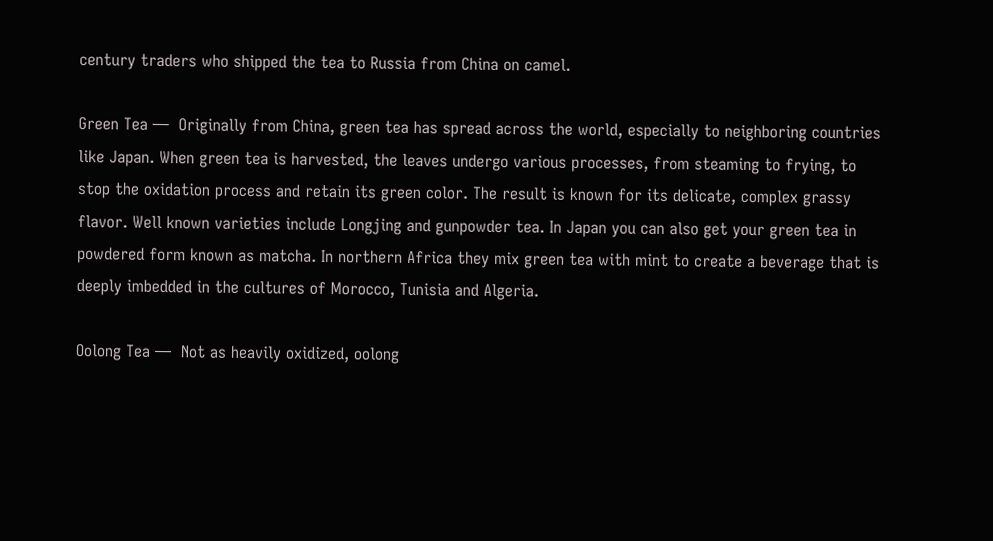century traders who shipped the tea to Russia from China on camel.

Green Tea —  Originally from China, green tea has spread across the world, especially to neighboring countries like Japan. When green tea is harvested, the leaves undergo various processes, from steaming to frying, to stop the oxidation process and retain its green color. The result is known for its delicate, complex grassy flavor. Well known varieties include Longjing and gunpowder tea. In Japan you can also get your green tea in powdered form known as matcha. In northern Africa they mix green tea with mint to create a beverage that is deeply imbedded in the cultures of Morocco, Tunisia and Algeria.

Oolong Tea —  Not as heavily oxidized, oolong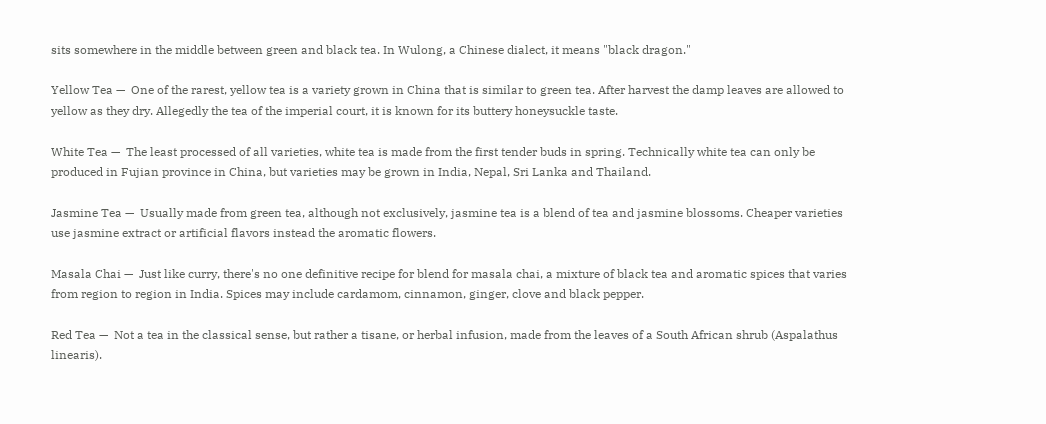sits somewhere in the middle between green and black tea. In Wulong, a Chinese dialect, it means "black dragon."

Yellow Tea —  One of the rarest, yellow tea is a variety grown in China that is similar to green tea. After harvest the damp leaves are allowed to yellow as they dry. Allegedly the tea of the imperial court, it is known for its buttery honeysuckle taste.

White Tea —  The least processed of all varieties, white tea is made from the first tender buds in spring. Technically white tea can only be produced in Fujian province in China, but varieties may be grown in India, Nepal, Sri Lanka and Thailand.

Jasmine Tea —  Usually made from green tea, although not exclusively, jasmine tea is a blend of tea and jasmine blossoms. Cheaper varieties use jasmine extract or artificial flavors instead the aromatic flowers.

Masala Chai —  Just like curry, there's no one definitive recipe for blend for masala chai, a mixture of black tea and aromatic spices that varies from region to region in India. Spices may include cardamom, cinnamon, ginger, clove and black pepper.

Red Tea —  Not a tea in the classical sense, but rather a tisane, or herbal infusion, made from the leaves of a South African shrub (Aspalathus linearis).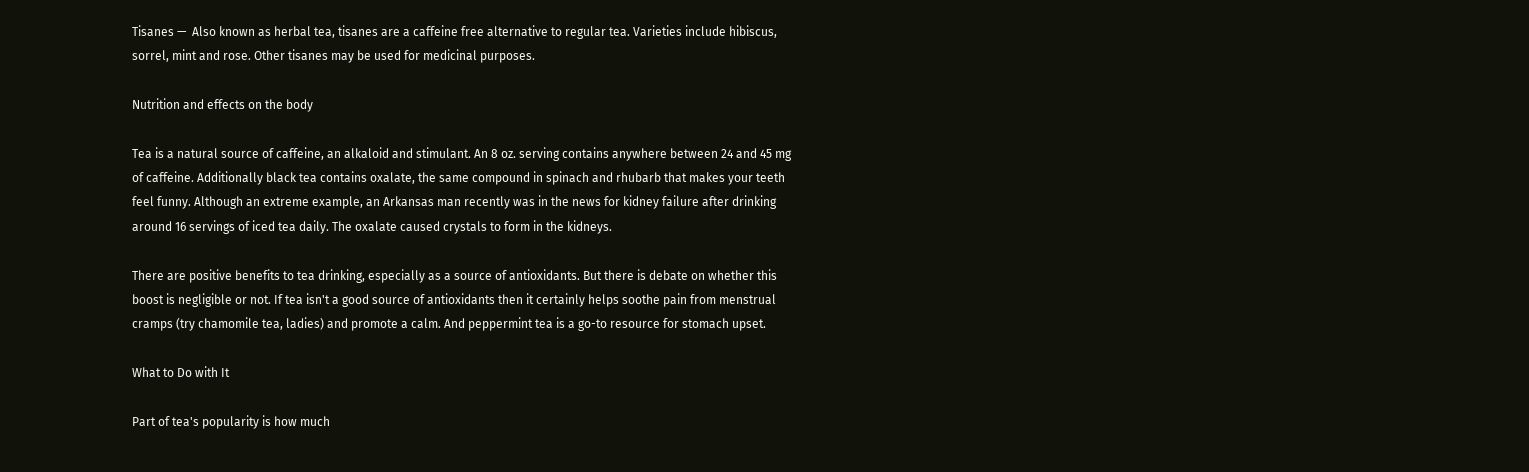Tisanes —  Also known as herbal tea, tisanes are a caffeine free alternative to regular tea. Varieties include hibiscus, sorrel, mint and rose. Other tisanes may be used for medicinal purposes.

Nutrition and effects on the body

Tea is a natural source of caffeine, an alkaloid and stimulant. An 8 oz. serving contains anywhere between 24 and 45 mg of caffeine. Additionally black tea contains oxalate, the same compound in spinach and rhubarb that makes your teeth feel funny. Although an extreme example, an Arkansas man recently was in the news for kidney failure after drinking around 16 servings of iced tea daily. The oxalate caused crystals to form in the kidneys.

There are positive benefits to tea drinking, especially as a source of antioxidants. But there is debate on whether this boost is negligible or not. If tea isn't a good source of antioxidants then it certainly helps soothe pain from menstrual cramps (try chamomile tea, ladies) and promote a calm. And peppermint tea is a go-to resource for stomach upset.

What to Do with It

Part of tea's popularity is how much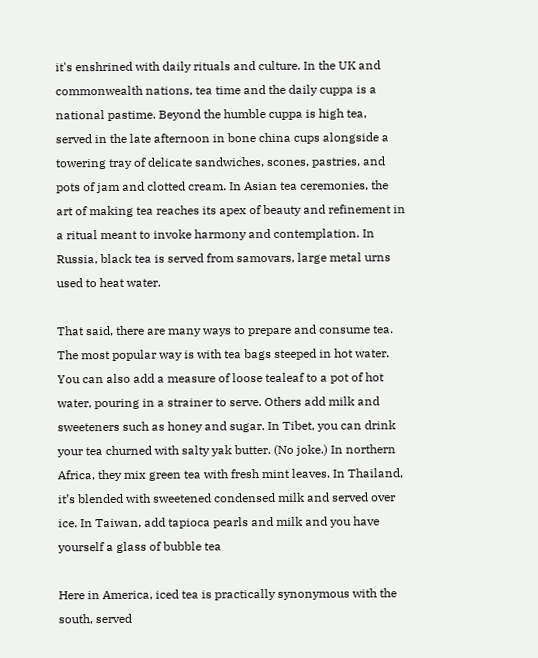it's enshrined with daily rituals and culture. In the UK and commonwealth nations, tea time and the daily cuppa is a national pastime. Beyond the humble cuppa is high tea, served in the late afternoon in bone china cups alongside a towering tray of delicate sandwiches, scones, pastries, and pots of jam and clotted cream. In Asian tea ceremonies, the art of making tea reaches its apex of beauty and refinement in a ritual meant to invoke harmony and contemplation. In Russia, black tea is served from samovars, large metal urns used to heat water.

That said, there are many ways to prepare and consume tea. The most popular way is with tea bags steeped in hot water. You can also add a measure of loose tealeaf to a pot of hot water, pouring in a strainer to serve. Others add milk and sweeteners such as honey and sugar. In Tibet, you can drink your tea churned with salty yak butter. (No joke.) In northern Africa, they mix green tea with fresh mint leaves. In Thailand, it’s blended with sweetened condensed milk and served over ice. In Taiwan, add tapioca pearls and milk and you have yourself a glass of bubble tea

Here in America, iced tea is practically synonymous with the south, served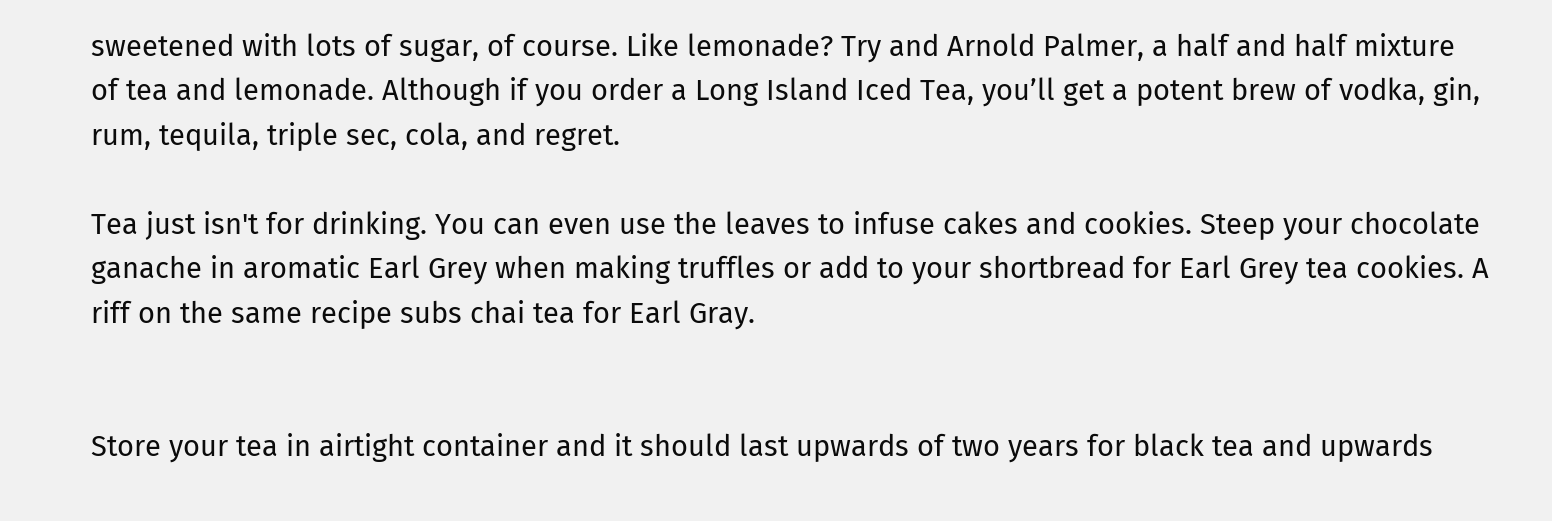sweetened with lots of sugar, of course. Like lemonade? Try and Arnold Palmer, a half and half mixture of tea and lemonade. Although if you order a Long Island Iced Tea, you’ll get a potent brew of vodka, gin, rum, tequila, triple sec, cola, and regret.

Tea just isn't for drinking. You can even use the leaves to infuse cakes and cookies. Steep your chocolate ganache in aromatic Earl Grey when making truffles or add to your shortbread for Earl Grey tea cookies. A riff on the same recipe subs chai tea for Earl Gray.


Store your tea in airtight container and it should last upwards of two years for black tea and upwards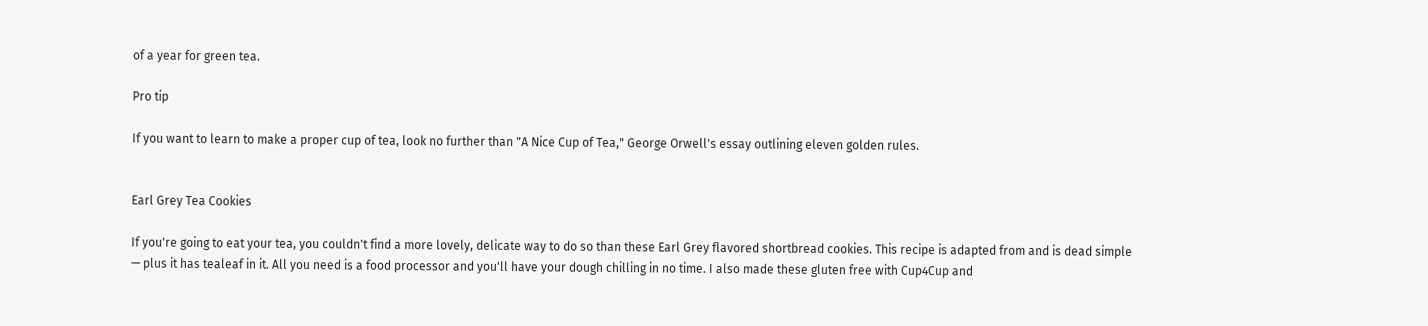of a year for green tea.

Pro tip

If you want to learn to make a proper cup of tea, look no further than "A Nice Cup of Tea," George Orwell's essay outlining eleven golden rules.


Earl Grey Tea Cookies

If you're going to eat your tea, you couldn't find a more lovely, delicate way to do so than these Earl Grey flavored shortbread cookies. This recipe is adapted from and is dead simple — plus it has tealeaf in it. All you need is a food processor and you'll have your dough chilling in no time. I also made these gluten free with Cup4Cup and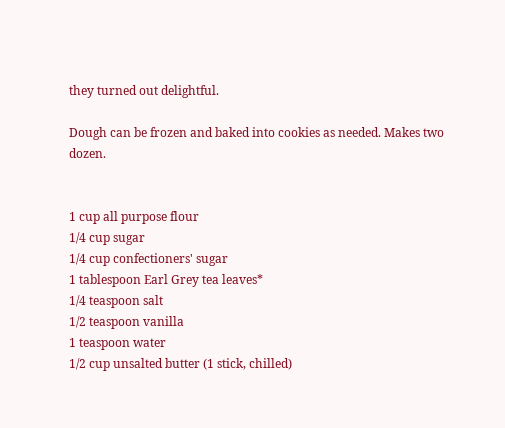they turned out delightful.

Dough can be frozen and baked into cookies as needed. Makes two dozen.


1 cup all purpose flour
1/4 cup sugar
1/4 cup confectioners' sugar
1 tablespoon Earl Grey tea leaves*
1/4 teaspoon salt
1/2 teaspoon vanilla
1 teaspoon water
1/2 cup unsalted butter (1 stick, chilled)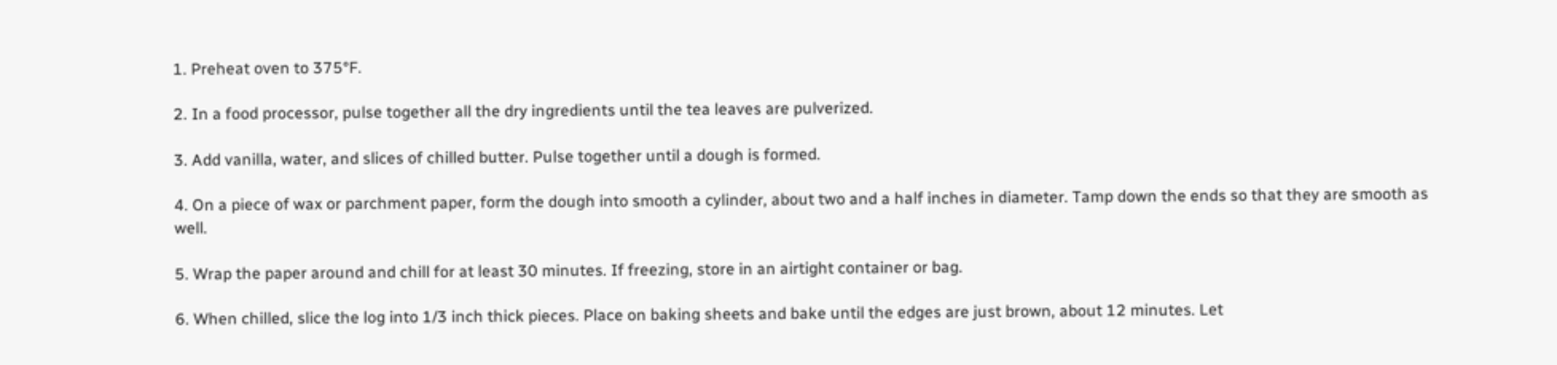1. Preheat oven to 375°F.

2. In a food processor, pulse together all the dry ingredients until the tea leaves are pulverized.

3. Add vanilla, water, and slices of chilled butter. Pulse together until a dough is formed.

4. On a piece of wax or parchment paper, form the dough into smooth a cylinder, about two and a half inches in diameter. Tamp down the ends so that they are smooth as well.

5. Wrap the paper around and chill for at least 30 minutes. If freezing, store in an airtight container or bag.

6. When chilled, slice the log into 1/3 inch thick pieces. Place on baking sheets and bake until the edges are just brown, about 12 minutes. Let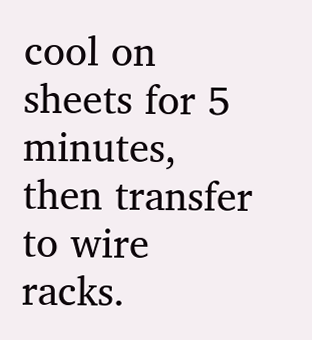cool on sheets for 5 minutes, then transfer to wire racks.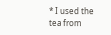* I used the tea from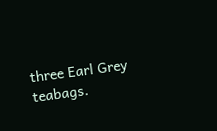three Earl Grey teabags.